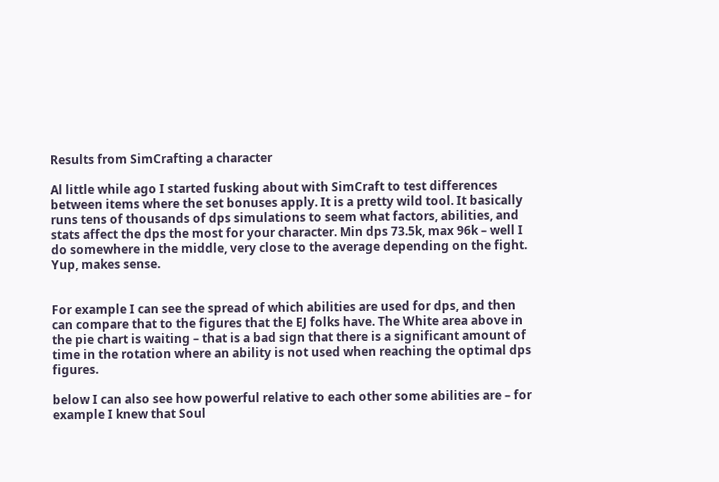Results from SimCrafting a character

Al little while ago I started fusking about with SimCraft to test differences between items where the set bonuses apply. It is a pretty wild tool. It basically runs tens of thousands of dps simulations to seem what factors, abilities, and stats affect the dps the most for your character. Min dps 73.5k, max 96k – well I do somewhere in the middle, very close to the average depending on the fight. Yup, makes sense.


For example I can see the spread of which abilities are used for dps, and then can compare that to the figures that the EJ folks have. The White area above in the pie chart is waiting – that is a bad sign that there is a significant amount of time in the rotation where an ability is not used when reaching the optimal dps figures.

below I can also see how powerful relative to each other some abilities are – for example I knew that Soul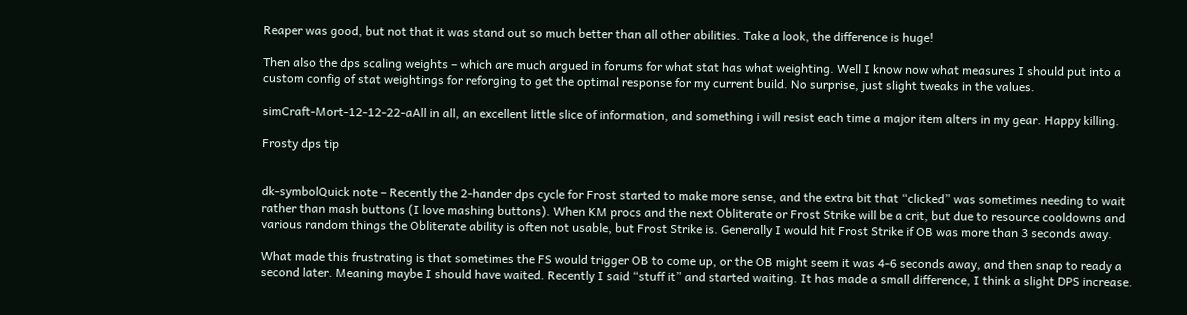Reaper was good, but not that it was stand out so much better than all other abilities. Take a look, the difference is huge!

Then also the dps scaling weights – which are much argued in forums for what stat has what weighting. Well I know now what measures I should put into a custom config of stat weightings for reforging to get the optimal response for my current build. No surprise, just slight tweaks in the values.

simCraft-Mort-12-12-22-aAll in all, an excellent little slice of information, and something i will resist each time a major item alters in my gear. Happy killing.

Frosty dps tip


dk-symbolQuick note – Recently the 2-hander dps cycle for Frost started to make more sense, and the extra bit that “clicked” was sometimes needing to wait rather than mash buttons (I love mashing buttons). When KM procs and the next Obliterate or Frost Strike will be a crit, but due to resource cooldowns and various random things the Obliterate ability is often not usable, but Frost Strike is. Generally I would hit Frost Strike if OB was more than 3 seconds away.

What made this frustrating is that sometimes the FS would trigger OB to come up, or the OB might seem it was 4-6 seconds away, and then snap to ready a second later. Meaning maybe I should have waited. Recently I said “stuff it” and started waiting. It has made a small difference, I think a slight DPS increase.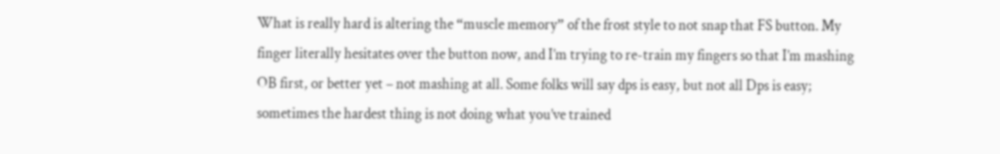What is really hard is altering the “muscle memory” of the frost style to not snap that FS button. My finger literally hesitates over the button now, and I’m trying to re-train my fingers so that I’m mashing OB first, or better yet – not mashing at all. Some folks will say dps is easy, but not all Dps is easy; sometimes the hardest thing is not doing what you’ve trained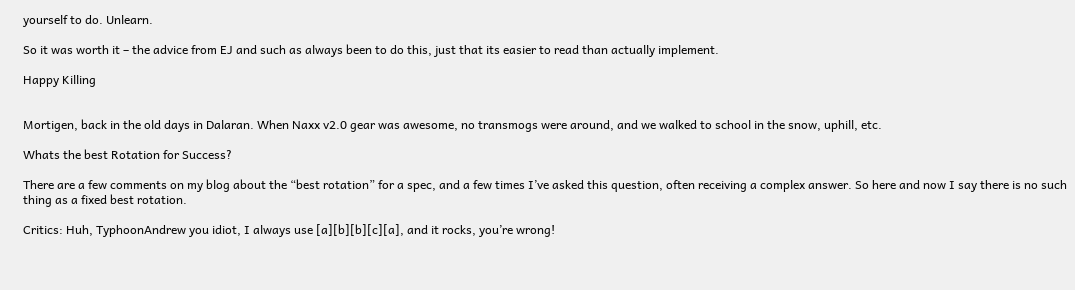yourself to do. Unlearn.

So it was worth it – the advice from EJ and such as always been to do this, just that its easier to read than actually implement.

Happy Killing


Mortigen, back in the old days in Dalaran. When Naxx v2.0 gear was awesome, no transmogs were around, and we walked to school in the snow, uphill, etc.

Whats the best Rotation for Success?

There are a few comments on my blog about the “best rotation” for a spec, and a few times I’ve asked this question, often receiving a complex answer. So here and now I say there is no such thing as a fixed best rotation.

Critics: Huh, TyphoonAndrew you idiot, I always use [a][b][b][c][a], and it rocks, you’re wrong!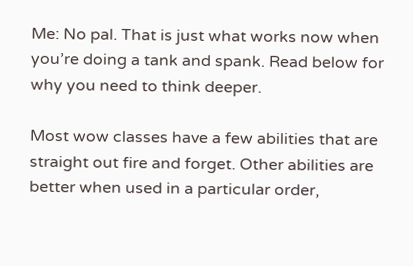Me: No pal. That is just what works now when you’re doing a tank and spank. Read below for why you need to think deeper.

Most wow classes have a few abilities that are straight out fire and forget. Other abilities are better when used in a particular order,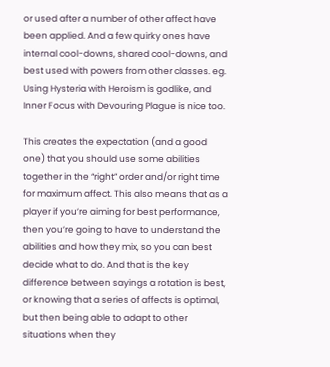or used after a number of other affect have been applied. And a few quirky ones have internal cool-downs, shared cool-downs, and best used with powers from other classes. eg. Using Hysteria with Heroism is godlike, and Inner Focus with Devouring Plague is nice too.

This creates the expectation (and a good one) that you should use some abilities together in the “right” order and/or right time for maximum affect. This also means that as a player if you’re aiming for best performance, then you’re going to have to understand the abilities and how they mix, so you can best decide what to do. And that is the key difference between sayings a rotation is best, or knowing that a series of affects is optimal, but then being able to adapt to other situations when they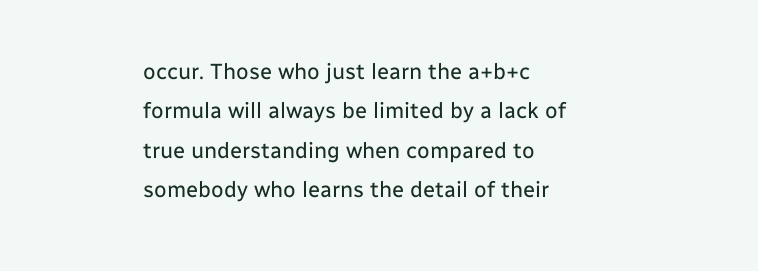occur. Those who just learn the a+b+c formula will always be limited by a lack of true understanding when compared to somebody who learns the detail of their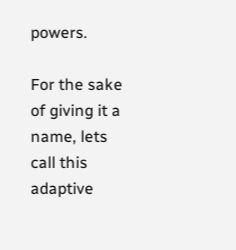powers.

For the sake of giving it a name, lets call this adaptive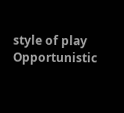style of play Opportunistic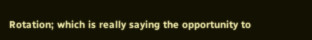Rotation; which is really saying the opportunity to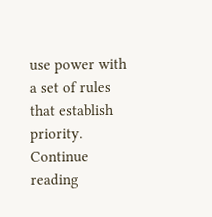use power with a set of rules that establish priority. Continue reading